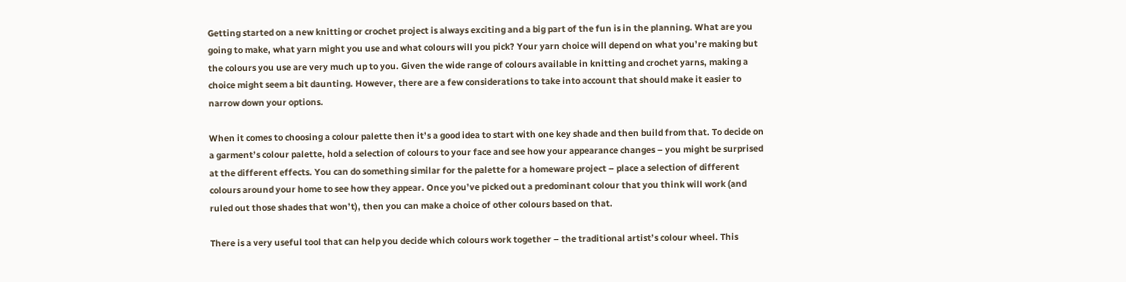Getting started on a new knitting or crochet project is always exciting and a big part of the fun is in the planning. What are you going to make, what yarn might you use and what colours will you pick? Your yarn choice will depend on what you’re making but the colours you use are very much up to you. Given the wide range of colours available in knitting and crochet yarns, making a choice might seem a bit daunting. However, there are a few considerations to take into account that should make it easier to narrow down your options.

When it comes to choosing a colour palette then it’s a good idea to start with one key shade and then build from that. To decide on a garment’s colour palette, hold a selection of colours to your face and see how your appearance changes – you might be surprised at the different effects. You can do something similar for the palette for a homeware project – place a selection of different colours around your home to see how they appear. Once you’ve picked out a predominant colour that you think will work (and ruled out those shades that won’t), then you can make a choice of other colours based on that.

There is a very useful tool that can help you decide which colours work together – the traditional artist’s colour wheel. This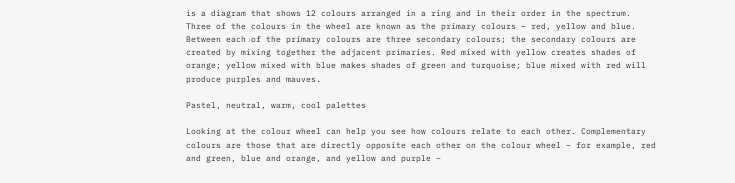is a diagram that shows 12 colours arranged in a ring and in their order in the spectrum. Three of the colours in the wheel are known as the primary colours – red, yellow and blue. Between each of the primary colours are three secondary colours; the secondary colours are created by mixing together the adjacent primaries. Red mixed with yellow creates shades of orange; yellow mixed with blue makes shades of green and turquoise; blue mixed with red will produce purples and mauves.

Pastel, neutral, warm, cool palettes

Looking at the colour wheel can help you see how colours relate to each other. Complementary colours are those that are directly opposite each other on the colour wheel – for example, red and green, blue and orange, and yellow and purple –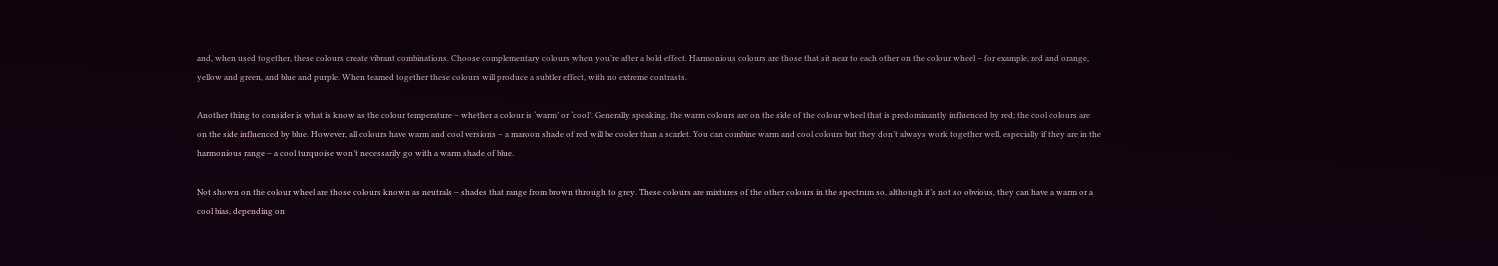and, when used together, these colours create vibrant combinations. Choose complementary colours when you’re after a bold effect. Harmonious colours are those that sit near to each other on the colour wheel – for example, red and orange, yellow and green, and blue and purple. When teamed together these colours will produce a subtler effect, with no extreme contrasts.

Another thing to consider is what is know as the colour temperature – whether a colour is ‘warm’ or ‘cool’. Generally speaking, the warm colours are on the side of the colour wheel that is predominantly influenced by red; the cool colours are on the side influenced by blue. However, all colours have warm and cool versions – a maroon shade of red will be cooler than a scarlet. You can combine warm and cool colours but they don’t always work together well, especially if they are in the harmonious range – a cool turquoise won’t necessarily go with a warm shade of blue.

Not shown on the colour wheel are those colours known as neutrals – shades that range from brown through to grey. These colours are mixtures of the other colours in the spectrum so, although it’s not so obvious, they can have a warm or a cool bias, depending on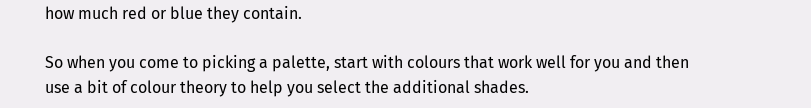how much red or blue they contain.

So when you come to picking a palette, start with colours that work well for you and then use a bit of colour theory to help you select the additional shades.